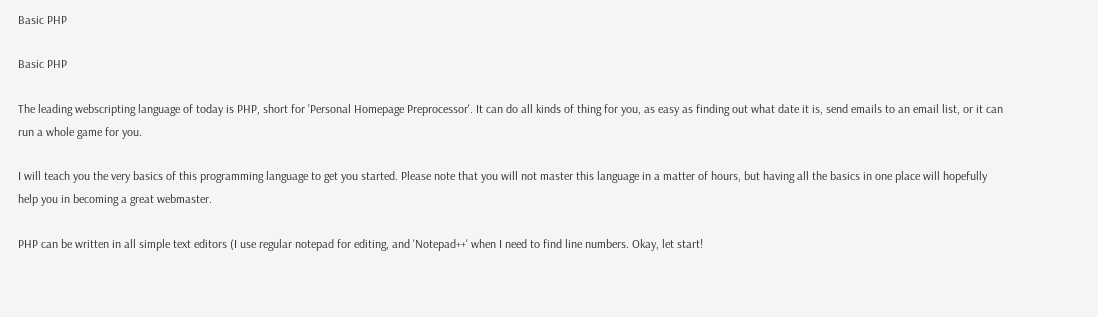Basic PHP

Basic PHP

The leading webscripting language of today is PHP, short for 'Personal Homepage Preprocessor'. It can do all kinds of thing for you, as easy as finding out what date it is, send emails to an email list, or it can run a whole game for you.

I will teach you the very basics of this programming language to get you started. Please note that you will not master this language in a matter of hours, but having all the basics in one place will hopefully help you in becoming a great webmaster.

PHP can be written in all simple text editors (I use regular notepad for editing, and 'Notepad++' when I need to find line numbers. Okay, let start!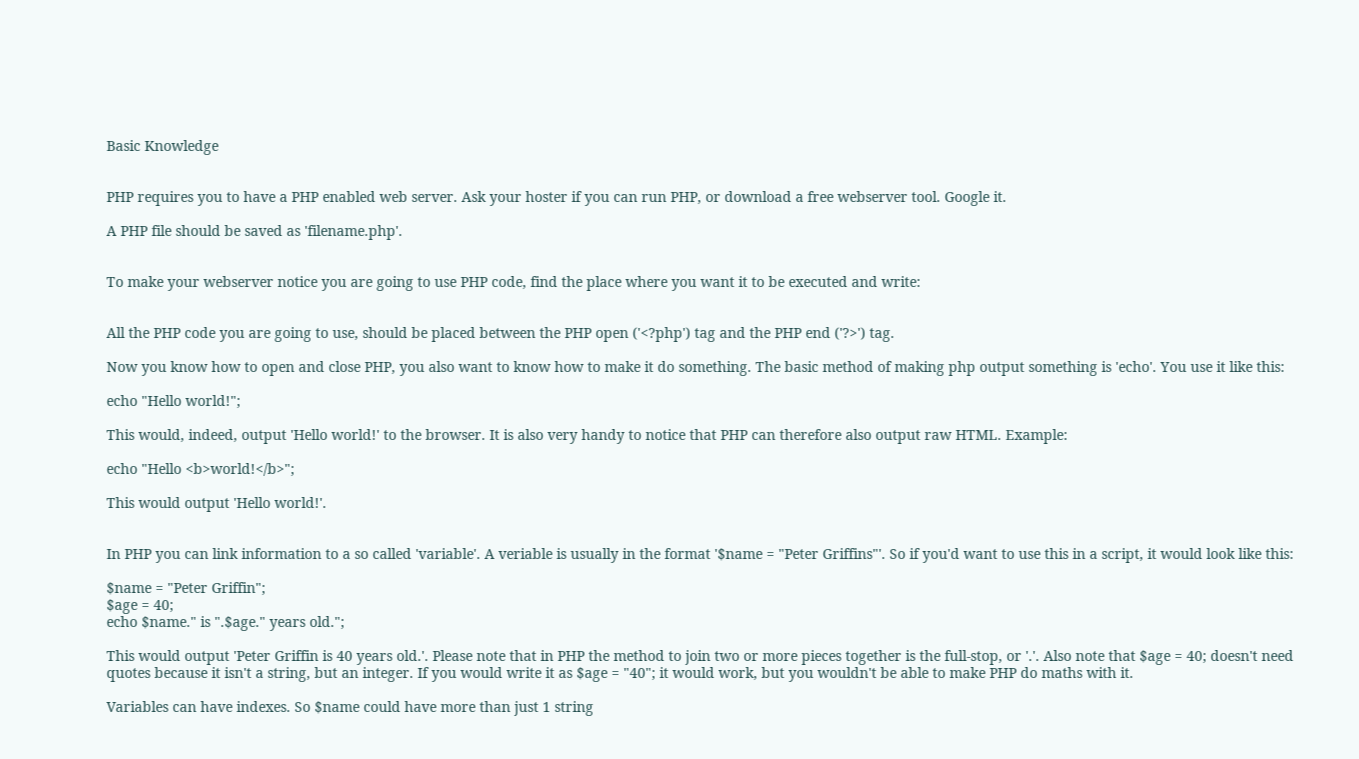Basic Knowledge


PHP requires you to have a PHP enabled web server. Ask your hoster if you can run PHP, or download a free webserver tool. Google it.

A PHP file should be saved as 'filename.php'.


To make your webserver notice you are going to use PHP code, find the place where you want it to be executed and write:


All the PHP code you are going to use, should be placed between the PHP open ('<?php') tag and the PHP end ('?>') tag.

Now you know how to open and close PHP, you also want to know how to make it do something. The basic method of making php output something is 'echo'. You use it like this:

echo "Hello world!";

This would, indeed, output 'Hello world!' to the browser. It is also very handy to notice that PHP can therefore also output raw HTML. Example:

echo "Hello <b>world!</b>";

This would output 'Hello world!'.


In PHP you can link information to a so called 'variable'. A veriable is usually in the format '$name = "Peter Griffins"'. So if you'd want to use this in a script, it would look like this:

$name = "Peter Griffin";
$age = 40;
echo $name." is ".$age." years old.";

This would output 'Peter Griffin is 40 years old.'. Please note that in PHP the method to join two or more pieces together is the full-stop, or '.'. Also note that $age = 40; doesn't need quotes because it isn't a string, but an integer. If you would write it as $age = "40"; it would work, but you wouldn't be able to make PHP do maths with it.

Variables can have indexes. So $name could have more than just 1 string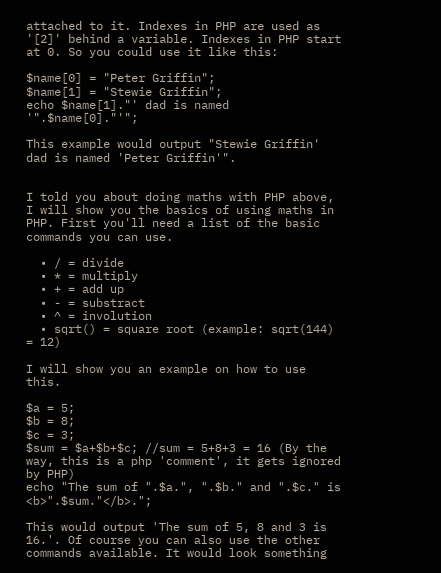attached to it. Indexes in PHP are used as '[2]' behind a variable. Indexes in PHP start at 0. So you could use it like this:

$name[0] = "Peter Griffin";
$name[1] = "Stewie Griffin";
echo $name[1]."' dad is named '".$name[0]."'";

This example would output "Stewie Griffin' dad is named 'Peter Griffin'".


I told you about doing maths with PHP above, I will show you the basics of using maths in PHP. First you'll need a list of the basic commands you can use.

  • / = divide
  • * = multiply
  • + = add up
  • - = substract
  • ^ = involution
  • sqrt() = square root (example: sqrt(144) = 12)

I will show you an example on how to use this.

$a = 5;
$b = 8;
$c = 3;
$sum = $a+$b+$c; //sum = 5+8+3 = 16 (By the way, this is a php 'comment', it gets ignored by PHP)
echo "The sum of ".$a.", ".$b." and ".$c." is <b>".$sum."</b>.";

This would output 'The sum of 5, 8 and 3 is 16.'. Of course you can also use the other commands available. It would look something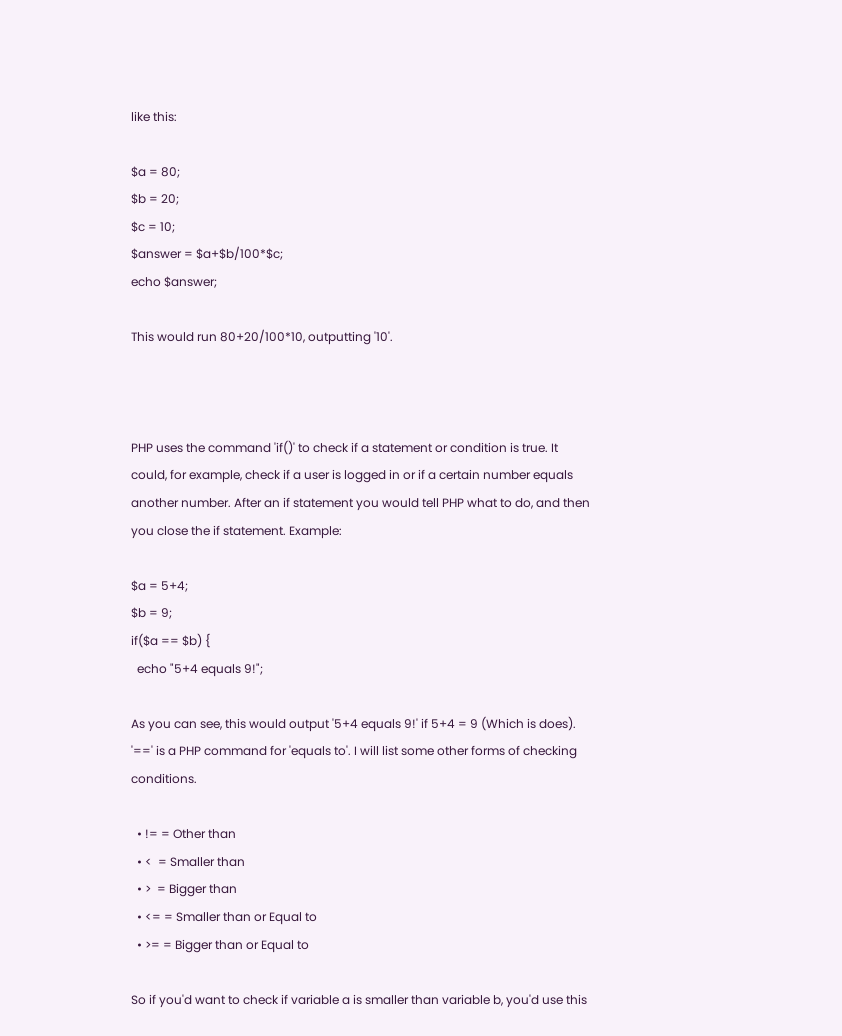like this:

$a = 80;
$b = 20;
$c = 10;
$answer = $a+$b/100*$c;
echo $answer;

This would run 80+20/100*10, outputting '10'.



PHP uses the command 'if()' to check if a statement or condition is true. It could, for example, check if a user is logged in or if a certain number equals another number. After an if statement you would tell PHP what to do, and then you close the if statement. Example:

$a = 5+4;
$b = 9;
if($a == $b) {
  echo "5+4 equals 9!";

As you can see, this would output '5+4 equals 9!' if 5+4 = 9 (Which is does). '==' is a PHP command for 'equals to'. I will list some other forms of checking conditions.

  • != = Other than
  • <  = Smaller than
  • >  = Bigger than
  • <= = Smaller than or Equal to
  • >= = Bigger than or Equal to

So if you'd want to check if variable a is smaller than variable b, you'd use this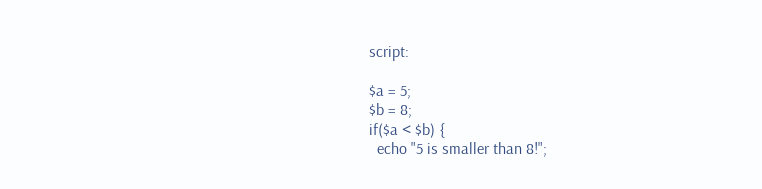script:

$a = 5;
$b = 8;
if($a < $b) {
  echo "5 is smaller than 8!";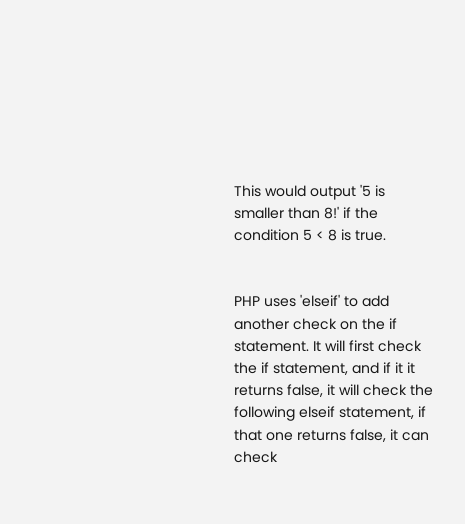This would output '5 is smaller than 8!' if the condition 5 < 8 is true.


PHP uses 'elseif' to add another check on the if statement. It will first check the if statement, and if it it returns false, it will check the following elseif statement, if that one returns false, it can check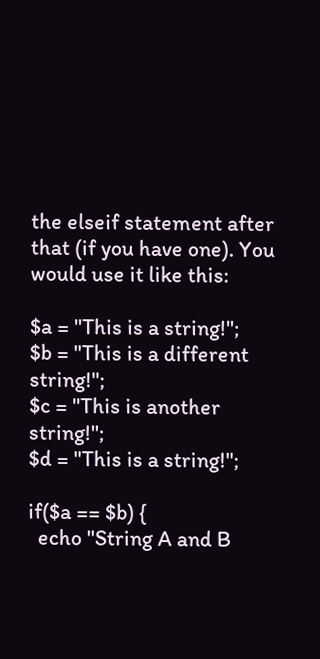the elseif statement after that (if you have one). You would use it like this:

$a = "This is a string!";
$b = "This is a different string!";
$c = "This is another string!";
$d = "This is a string!";

if($a == $b) {
  echo "String A and B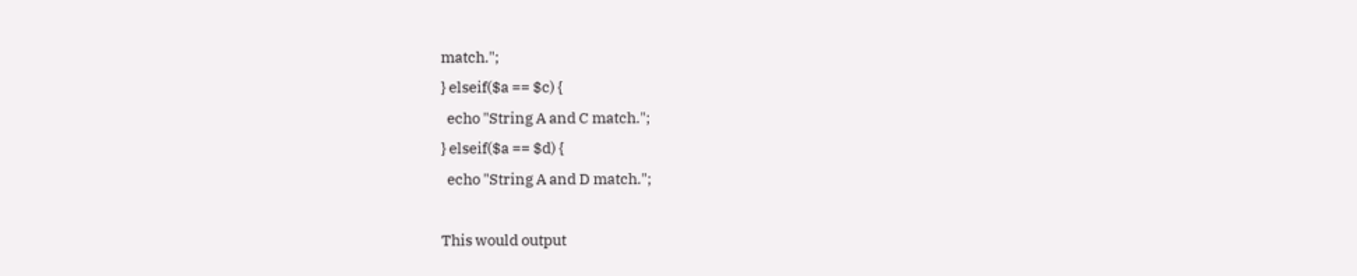match.";
} elseif($a == $c) {
  echo "String A and C match.";
} elseif($a == $d) {
  echo "String A and D match.";

This would output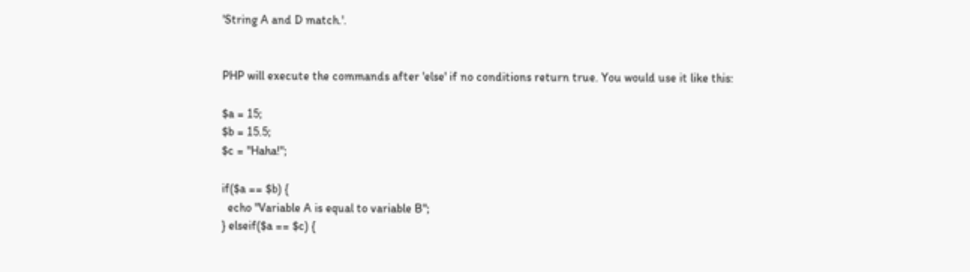'String A and D match.'.


PHP will execute the commands after 'else' if no conditions return true. You would use it like this:

$a = 15;
$b = 15.5;
$c = "Haha!";

if($a == $b) {
  echo "Variable A is equal to variable B";
} elseif($a == $c) {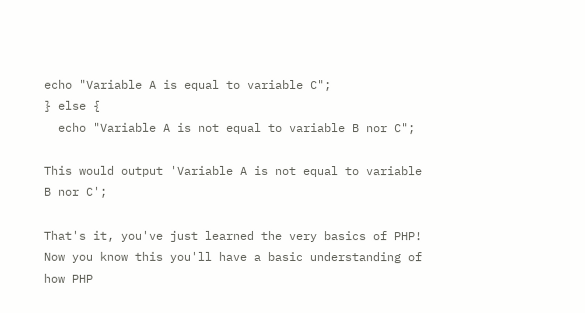echo "Variable A is equal to variable C";
} else {
  echo "Variable A is not equal to variable B nor C";

This would output 'Variable A is not equal to variable B nor C';

That's it, you've just learned the very basics of PHP! Now you know this you'll have a basic understanding of how PHP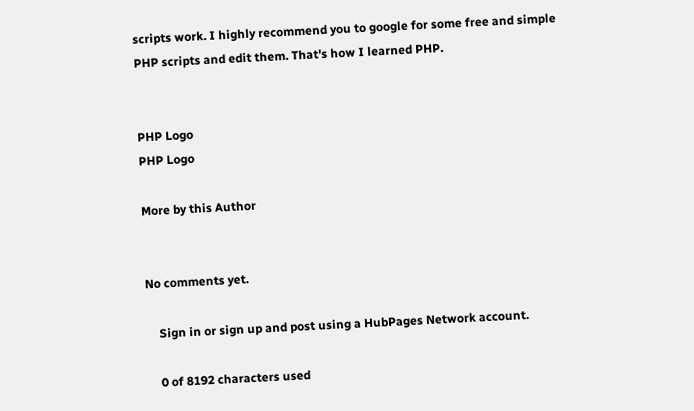scripts work. I highly recommend you to google for some free and simple PHP scripts and edit them. That's how I learned PHP.


PHP Logo
PHP Logo

More by this Author


No comments yet.

    Sign in or sign up and post using a HubPages Network account.

    0 of 8192 characters used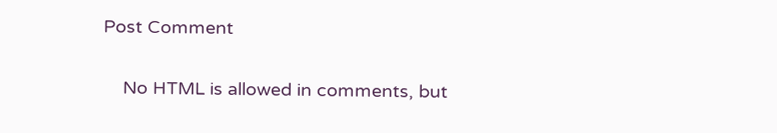Post Comment

    No HTML is allowed in comments, but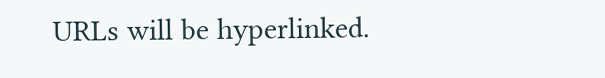URLs will be hyperlinked.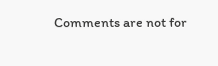Comments are not for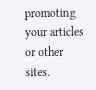promoting your articles or other sites.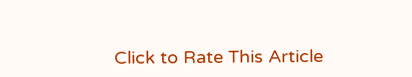Click to Rate This Article